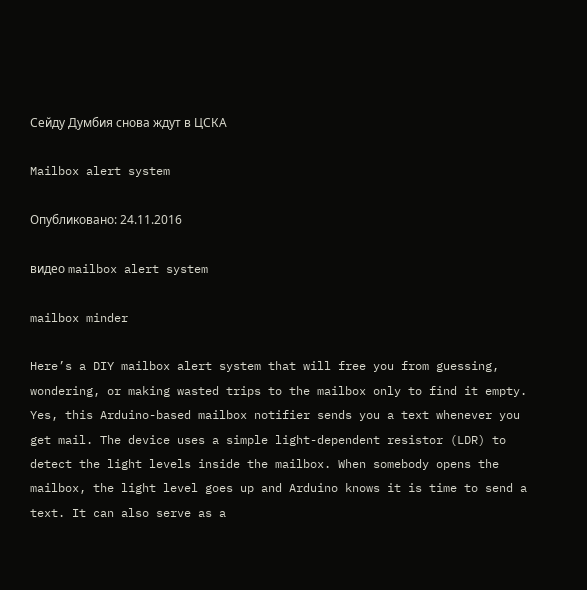Сейду Думбия снова ждут в ЦСКА

Mailbox alert system

Опубликовано: 24.11.2016

видео mailbox alert system

mailbox minder

Here’s a DIY mailbox alert system that will free you from guessing, wondering, or making wasted trips to the mailbox only to find it empty. Yes, this Arduino-based mailbox notifier sends you a text whenever you get mail. The device uses a simple light-dependent resistor (LDR) to detect the light levels inside the mailbox. When somebody opens the mailbox, the light level goes up and Arduino knows it is time to send a text. It can also serve as a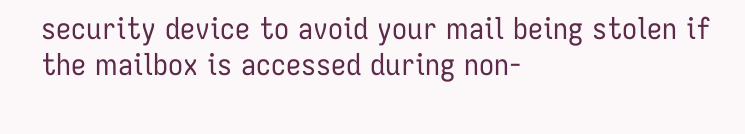security device to avoid your mail being stolen if the mailbox is accessed during non-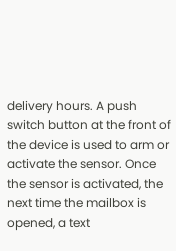delivery hours. A push switch button at the front of the device is used to arm or activate the sensor. Once the sensor is activated, the next time the mailbox is opened, a text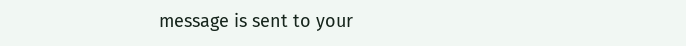message is sent to your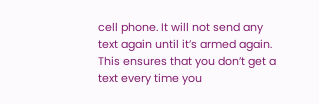cell phone. It will not send any text again until it’s armed again. This ensures that you don’t get a text every time you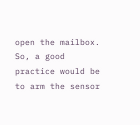open the mailbox. So, a good practice would be to arm the sensor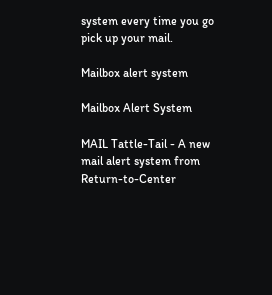system every time you go pick up your mail.

Mailbox alert system

Mailbox Alert System

MAIL Tattle-Tail - A new mail alert system from Return-to-Center